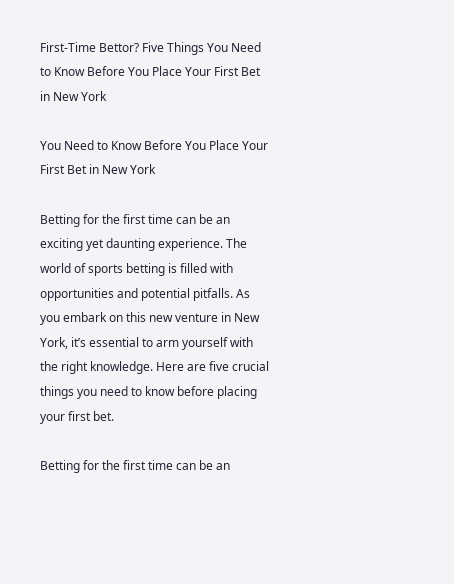First-Time Bettor? Five Things You Need to Know Before You Place Your First Bet in New York

You Need to Know Before You Place Your First Bet in New York

Betting for the first time can be an exciting yet daunting experience. The world of sports betting is filled with opportunities and potential pitfalls. As you embark on this new venture in New York, it’s essential to arm yourself with the right knowledge. Here are five crucial things you need to know before placing your first bet.

Betting for the first time can be an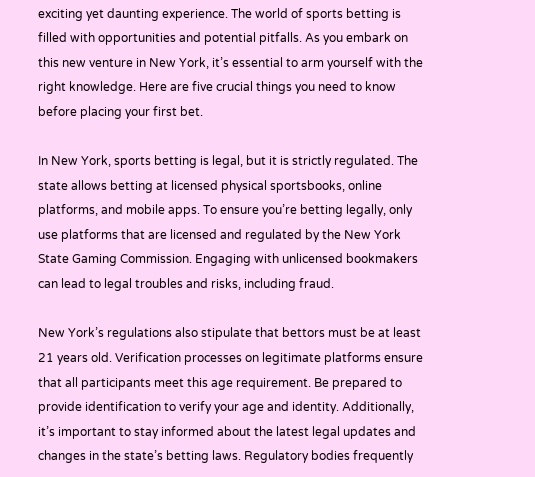exciting yet daunting experience. The world of sports betting is filled with opportunities and potential pitfalls. As you embark on this new venture in New York, it’s essential to arm yourself with the right knowledge. Here are five crucial things you need to know before placing your first bet.

In New York, sports betting is legal, but it is strictly regulated. The state allows betting at licensed physical sportsbooks, online platforms, and mobile apps. To ensure you’re betting legally, only use platforms that are licensed and regulated by the New York State Gaming Commission. Engaging with unlicensed bookmakers can lead to legal troubles and risks, including fraud.

New York’s regulations also stipulate that bettors must be at least 21 years old. Verification processes on legitimate platforms ensure that all participants meet this age requirement. Be prepared to provide identification to verify your age and identity. Additionally, it’s important to stay informed about the latest legal updates and changes in the state’s betting laws. Regulatory bodies frequently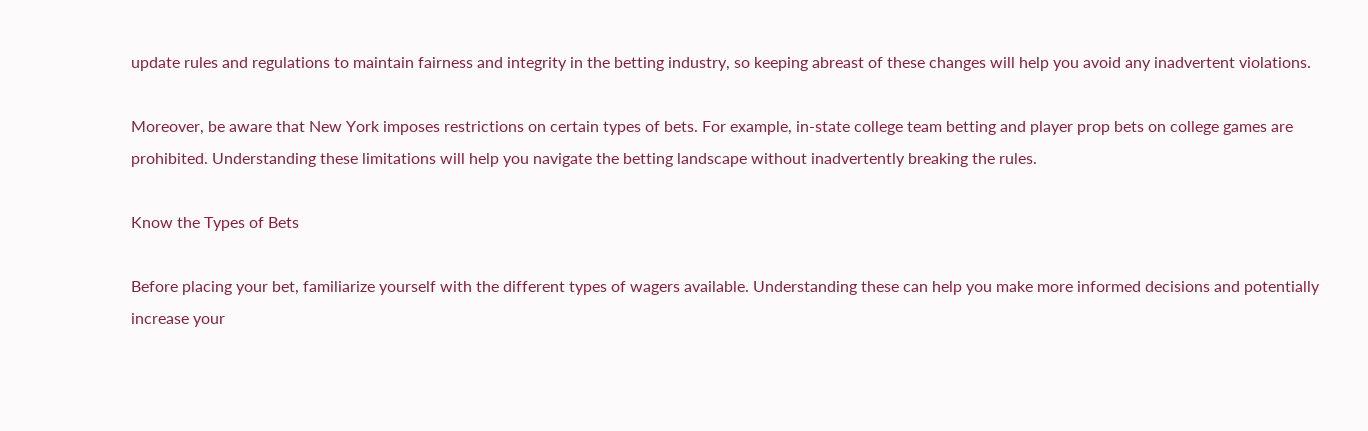update rules and regulations to maintain fairness and integrity in the betting industry, so keeping abreast of these changes will help you avoid any inadvertent violations.

Moreover, be aware that New York imposes restrictions on certain types of bets. For example, in-state college team betting and player prop bets on college games are prohibited. Understanding these limitations will help you navigate the betting landscape without inadvertently breaking the rules.

Know the Types of Bets

Before placing your bet, familiarize yourself with the different types of wagers available. Understanding these can help you make more informed decisions and potentially increase your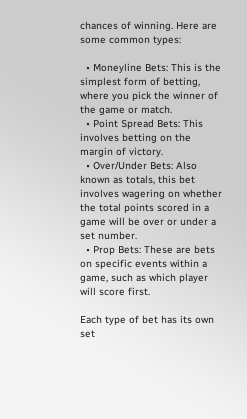chances of winning. Here are some common types:

  • Moneyline Bets: This is the simplest form of betting, where you pick the winner of the game or match.
  • Point Spread Bets: This involves betting on the margin of victory.
  • Over/Under Bets: Also known as totals, this bet involves wagering on whether the total points scored in a game will be over or under a set number.
  • Prop Bets: These are bets on specific events within a game, such as which player will score first.

Each type of bet has its own set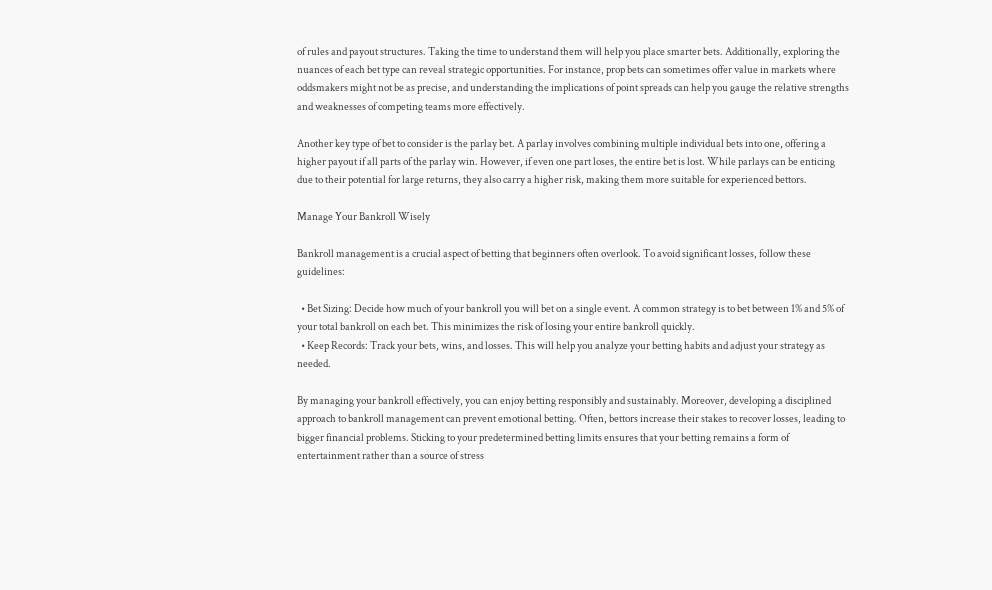of rules and payout structures. Taking the time to understand them will help you place smarter bets. Additionally, exploring the nuances of each bet type can reveal strategic opportunities. For instance, prop bets can sometimes offer value in markets where oddsmakers might not be as precise, and understanding the implications of point spreads can help you gauge the relative strengths and weaknesses of competing teams more effectively.

Another key type of bet to consider is the parlay bet. A parlay involves combining multiple individual bets into one, offering a higher payout if all parts of the parlay win. However, if even one part loses, the entire bet is lost. While parlays can be enticing due to their potential for large returns, they also carry a higher risk, making them more suitable for experienced bettors.

Manage Your Bankroll Wisely

Bankroll management is a crucial aspect of betting that beginners often overlook. To avoid significant losses, follow these guidelines:

  • Bet Sizing: Decide how much of your bankroll you will bet on a single event. A common strategy is to bet between 1% and 5% of your total bankroll on each bet. This minimizes the risk of losing your entire bankroll quickly.
  • Keep Records: Track your bets, wins, and losses. This will help you analyze your betting habits and adjust your strategy as needed.

By managing your bankroll effectively, you can enjoy betting responsibly and sustainably. Moreover, developing a disciplined approach to bankroll management can prevent emotional betting. Often, bettors increase their stakes to recover losses, leading to bigger financial problems. Sticking to your predetermined betting limits ensures that your betting remains a form of entertainment rather than a source of stress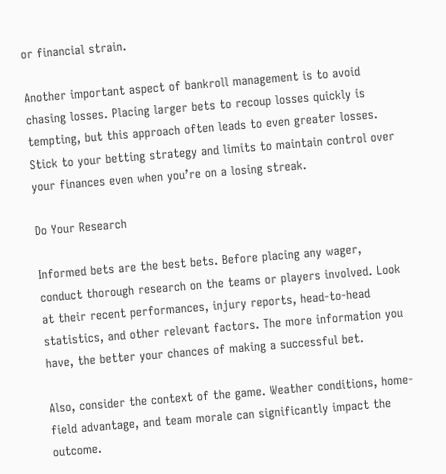or financial strain.

Another important aspect of bankroll management is to avoid chasing losses. Placing larger bets to recoup losses quickly is tempting, but this approach often leads to even greater losses. Stick to your betting strategy and limits to maintain control over your finances even when you’re on a losing streak.

Do Your Research

Informed bets are the best bets. Before placing any wager, conduct thorough research on the teams or players involved. Look at their recent performances, injury reports, head-to-head statistics, and other relevant factors. The more information you have, the better your chances of making a successful bet.

Also, consider the context of the game. Weather conditions, home-field advantage, and team morale can significantly impact the outcome.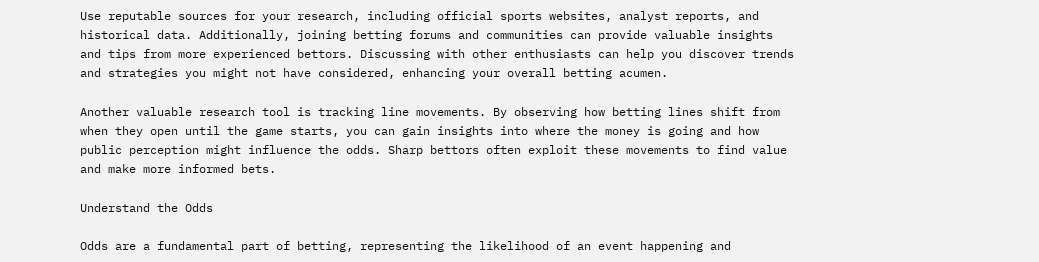Use reputable sources for your research, including official sports websites, analyst reports, and historical data. Additionally, joining betting forums and communities can provide valuable insights and tips from more experienced bettors. Discussing with other enthusiasts can help you discover trends and strategies you might not have considered, enhancing your overall betting acumen.

Another valuable research tool is tracking line movements. By observing how betting lines shift from when they open until the game starts, you can gain insights into where the money is going and how public perception might influence the odds. Sharp bettors often exploit these movements to find value and make more informed bets.

Understand the Odds

Odds are a fundamental part of betting, representing the likelihood of an event happening and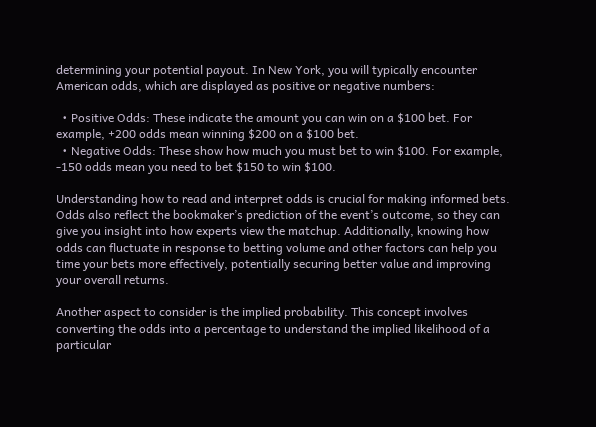determining your potential payout. In New York, you will typically encounter American odds, which are displayed as positive or negative numbers:

  • Positive Odds: These indicate the amount you can win on a $100 bet. For example, +200 odds mean winning $200 on a $100 bet.
  • Negative Odds: These show how much you must bet to win $100. For example, -150 odds mean you need to bet $150 to win $100.

Understanding how to read and interpret odds is crucial for making informed bets. Odds also reflect the bookmaker’s prediction of the event’s outcome, so they can give you insight into how experts view the matchup. Additionally, knowing how odds can fluctuate in response to betting volume and other factors can help you time your bets more effectively, potentially securing better value and improving your overall returns.

Another aspect to consider is the implied probability. This concept involves converting the odds into a percentage to understand the implied likelihood of a particular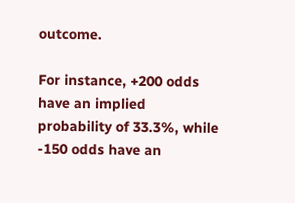outcome.

For instance, +200 odds have an implied probability of 33.3%, while -150 odds have an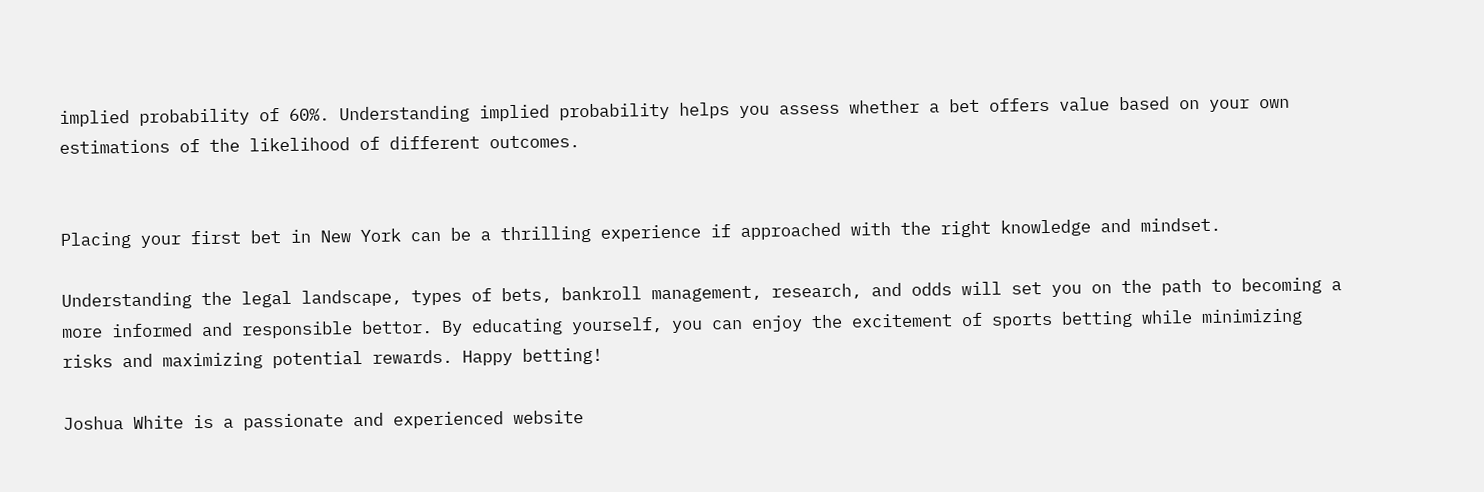implied probability of 60%. Understanding implied probability helps you assess whether a bet offers value based on your own estimations of the likelihood of different outcomes.


Placing your first bet in New York can be a thrilling experience if approached with the right knowledge and mindset.

Understanding the legal landscape, types of bets, bankroll management, research, and odds will set you on the path to becoming a more informed and responsible bettor. By educating yourself, you can enjoy the excitement of sports betting while minimizing risks and maximizing potential rewards. Happy betting!

Joshua White is a passionate and experienced website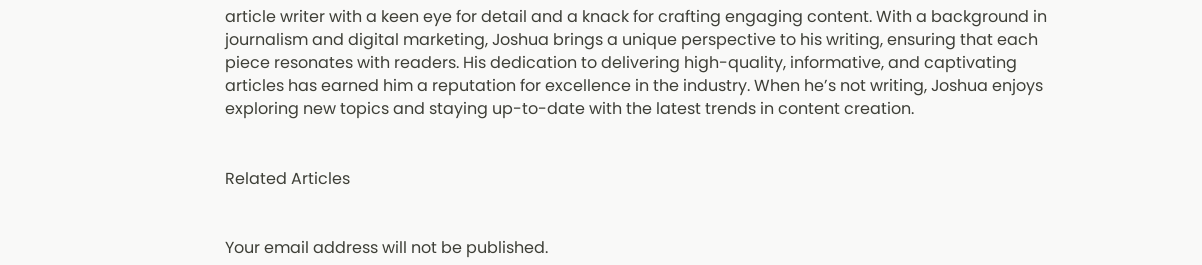article writer with a keen eye for detail and a knack for crafting engaging content. With a background in journalism and digital marketing, Joshua brings a unique perspective to his writing, ensuring that each piece resonates with readers. His dedication to delivering high-quality, informative, and captivating articles has earned him a reputation for excellence in the industry. When he’s not writing, Joshua enjoys exploring new topics and staying up-to-date with the latest trends in content creation.


Related Articles


Your email address will not be published.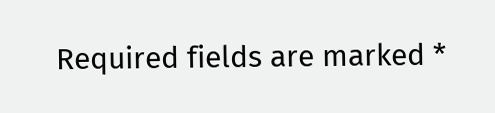Required fields are marked *